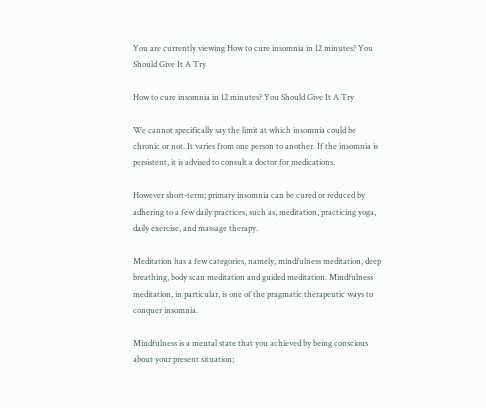You are currently viewing How to cure insomnia in 12 minutes? You Should Give It A Try

How to cure insomnia in 12 minutes? You Should Give It A Try

We cannot specifically say the limit at which insomnia could be chronic or not. It varies from one person to another. If the insomnia is persistent, it is advised to consult a doctor for medications.

However short-term; primary insomnia can be cured or reduced by adhering to a few daily practices, such as, meditation, practicing yoga, daily exercise, and massage therapy.

Meditation has a few categories, namely, mindfulness meditation, deep breathing, body scan meditation and guided meditation. Mindfulness meditation, in particular, is one of the pragmatic therapeutic ways to conquer insomnia.

Mindfulness is a mental state that you achieved by being conscious about your present situation;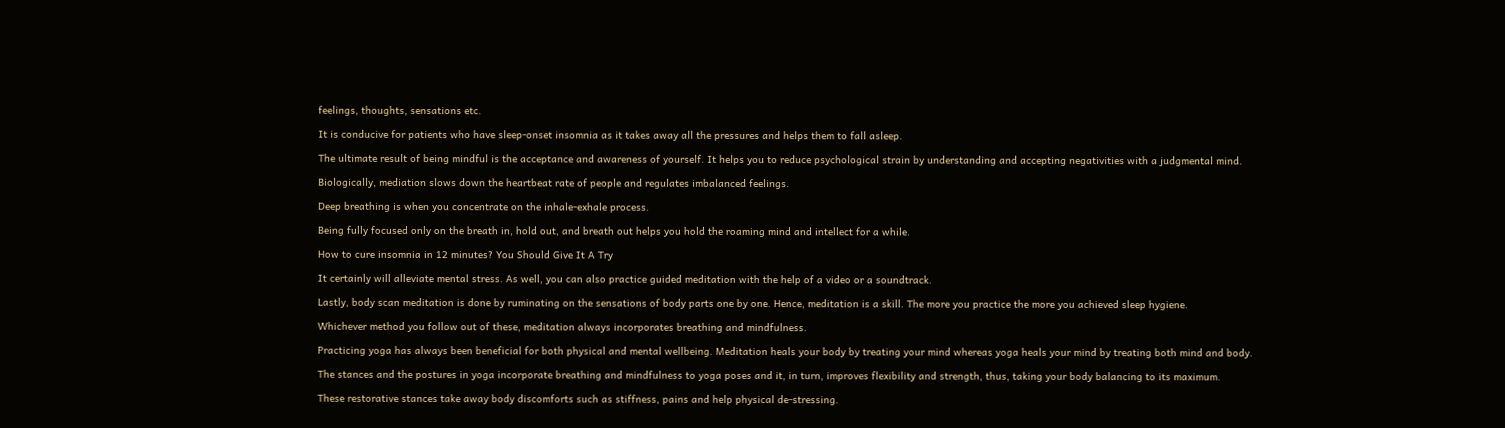feelings, thoughts, sensations etc.

It is conducive for patients who have sleep-onset insomnia as it takes away all the pressures and helps them to fall asleep.

The ultimate result of being mindful is the acceptance and awareness of yourself. It helps you to reduce psychological strain by understanding and accepting negativities with a judgmental mind.

Biologically, mediation slows down the heartbeat rate of people and regulates imbalanced feelings.

Deep breathing is when you concentrate on the inhale-exhale process.

Being fully focused only on the breath in, hold out, and breath out helps you hold the roaming mind and intellect for a while.

How to cure insomnia in 12 minutes? You Should Give It A Try

It certainly will alleviate mental stress. As well, you can also practice guided meditation with the help of a video or a soundtrack.

Lastly, body scan meditation is done by ruminating on the sensations of body parts one by one. Hence, meditation is a skill. The more you practice the more you achieved sleep hygiene.

Whichever method you follow out of these, meditation always incorporates breathing and mindfulness.

Practicing yoga has always been beneficial for both physical and mental wellbeing. Meditation heals your body by treating your mind whereas yoga heals your mind by treating both mind and body.

The stances and the postures in yoga incorporate breathing and mindfulness to yoga poses and it, in turn, improves flexibility and strength, thus, taking your body balancing to its maximum.

These restorative stances take away body discomforts such as stiffness, pains and help physical de-stressing.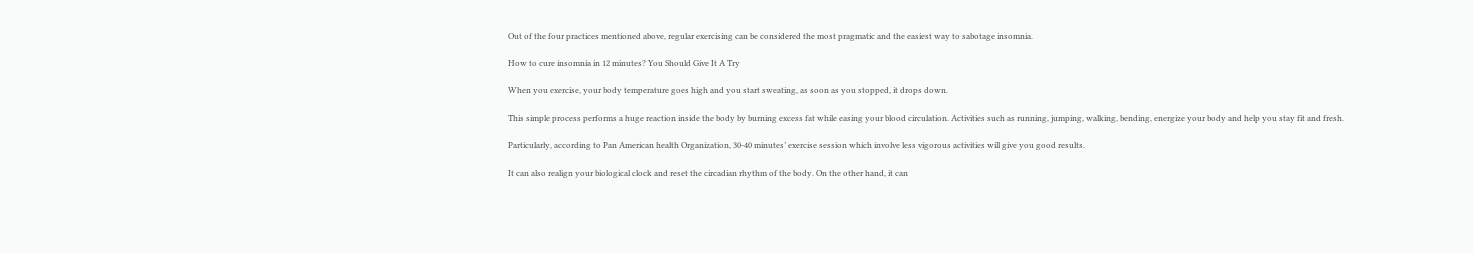Out of the four practices mentioned above, regular exercising can be considered the most pragmatic and the easiest way to sabotage insomnia.

How to cure insomnia in 12 minutes? You Should Give It A Try

When you exercise, your body temperature goes high and you start sweating, as soon as you stopped, it drops down.

This simple process performs a huge reaction inside the body by burning excess fat while easing your blood circulation. Activities such as running, jumping, walking, bending, energize your body and help you stay fit and fresh.

Particularly, according to Pan American health Organization, 30-40 minutes’ exercise session which involve less vigorous activities will give you good results.

It can also realign your biological clock and reset the circadian rhythm of the body. On the other hand, it can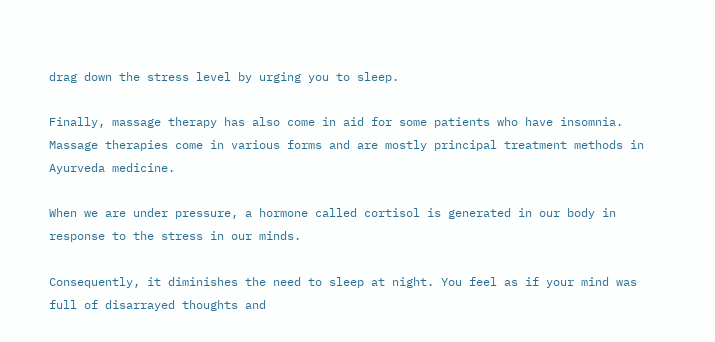drag down the stress level by urging you to sleep.

Finally, massage therapy has also come in aid for some patients who have insomnia. Massage therapies come in various forms and are mostly principal treatment methods in Ayurveda medicine.

When we are under pressure, a hormone called cortisol is generated in our body in response to the stress in our minds.

Consequently, it diminishes the need to sleep at night. You feel as if your mind was full of disarrayed thoughts and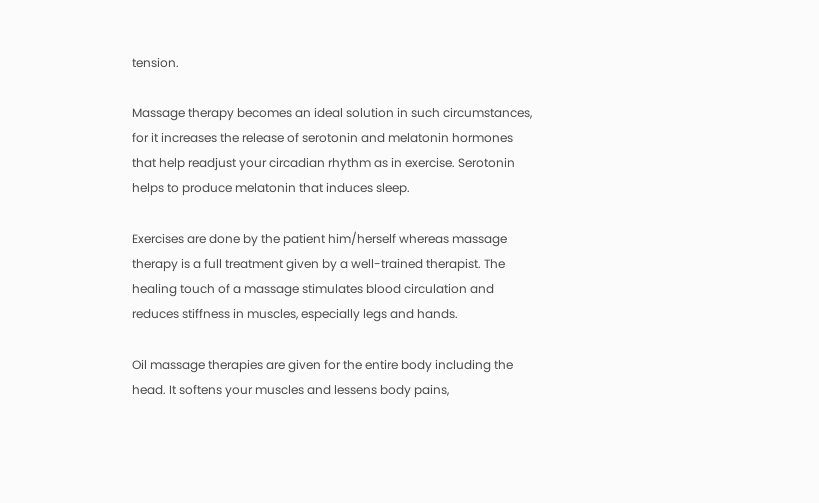tension.

Massage therapy becomes an ideal solution in such circumstances, for it increases the release of serotonin and melatonin hormones that help readjust your circadian rhythm as in exercise. Serotonin helps to produce melatonin that induces sleep.

Exercises are done by the patient him/herself whereas massage therapy is a full treatment given by a well-trained therapist. The healing touch of a massage stimulates blood circulation and reduces stiffness in muscles, especially legs and hands.

Oil massage therapies are given for the entire body including the head. It softens your muscles and lessens body pains,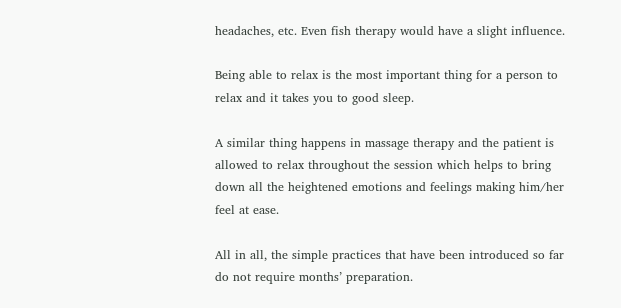headaches, etc. Even fish therapy would have a slight influence.

Being able to relax is the most important thing for a person to relax and it takes you to good sleep.

A similar thing happens in massage therapy and the patient is allowed to relax throughout the session which helps to bring down all the heightened emotions and feelings making him/her feel at ease.

All in all, the simple practices that have been introduced so far do not require months’ preparation.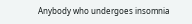Anybody who undergoes insomnia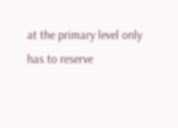at the primary level only has to reserve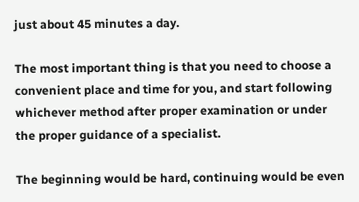just about 45 minutes a day.

The most important thing is that you need to choose a convenient place and time for you, and start following whichever method after proper examination or under the proper guidance of a specialist.

The beginning would be hard, continuing would be even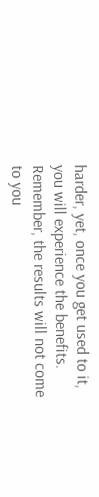harder, yet, once you get used to it, you will experience the benefits. Remember, the results will not come to you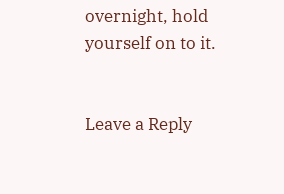overnight, hold yourself on to it.


Leave a Reply